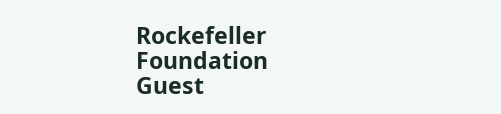Rockefeller Foundation
Guest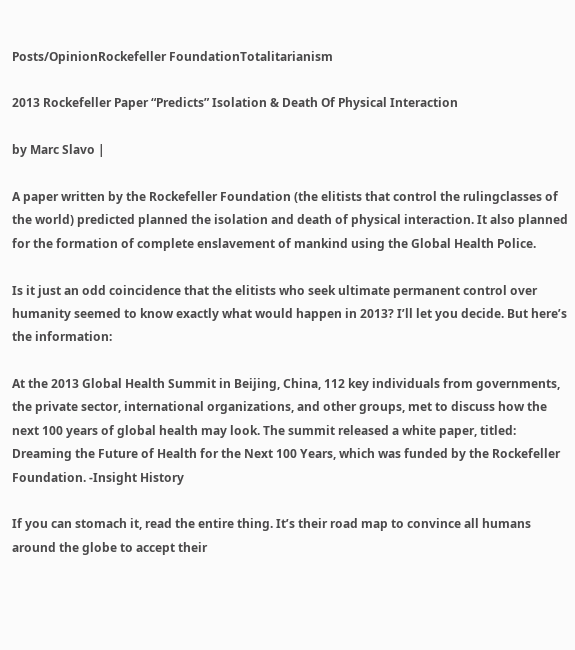Posts/OpinionRockefeller FoundationTotalitarianism

2013 Rockefeller Paper “Predicts” Isolation & Death Of Physical Interaction

by Marc Slavo |

A paper written by the Rockefeller Foundation (the elitists that control the rulingclasses of the world) predicted planned the isolation and death of physical interaction. It also planned for the formation of complete enslavement of mankind using the Global Health Police.

Is it just an odd coincidence that the elitists who seek ultimate permanent control over humanity seemed to know exactly what would happen in 2013? I’ll let you decide. But here’s the information:

At the 2013 Global Health Summit in Beijing, China, 112 key individuals from governments, the private sector, international organizations, and other groups, met to discuss how the next 100 years of global health may look. The summit released a white paper, titled: Dreaming the Future of Health for the Next 100 Years, which was funded by the Rockefeller Foundation. -Insight History

If you can stomach it, read the entire thing. It’s their road map to convince all humans around the globe to accept their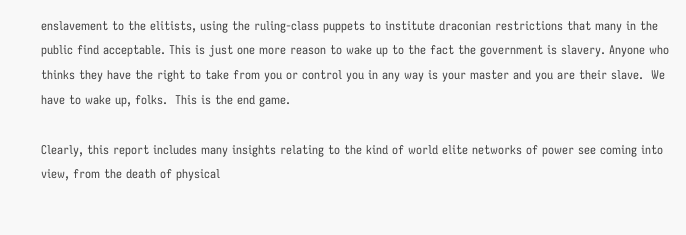enslavement to the elitists, using the ruling-class puppets to institute draconian restrictions that many in the public find acceptable. This is just one more reason to wake up to the fact the government is slavery. Anyone who thinks they have the right to take from you or control you in any way is your master and you are their slave.  We have to wake up, folks.  This is the end game.

Clearly, this report includes many insights relating to the kind of world elite networks of power see coming into view, from the death of physical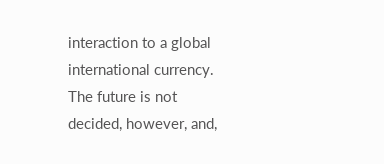interaction to a global international currency. The future is not decided, however, and,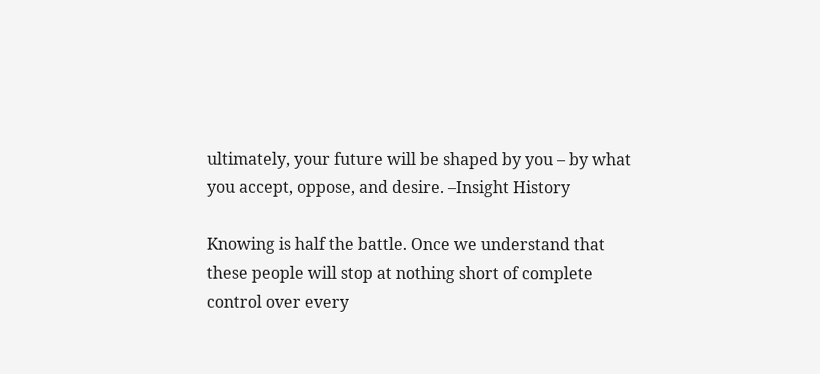ultimately, your future will be shaped by you – by what you accept, oppose, and desire. –Insight History

Knowing is half the battle. Once we understand that these people will stop at nothing short of complete control over every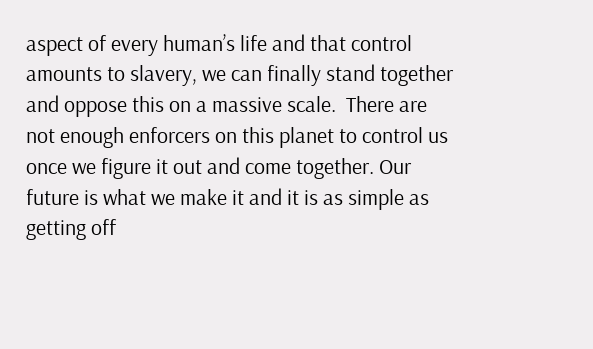aspect of every human’s life and that control amounts to slavery, we can finally stand together and oppose this on a massive scale.  There are not enough enforcers on this planet to control us once we figure it out and come together. Our future is what we make it and it is as simple as getting off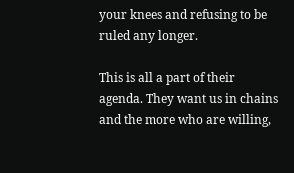your knees and refusing to be ruled any longer.

This is all a part of their agenda. They want us in chains and the more who are willing,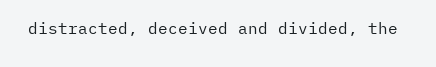distracted, deceived and divided, the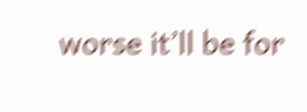worse it’ll be for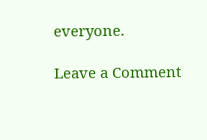everyone.

Leave a Comment